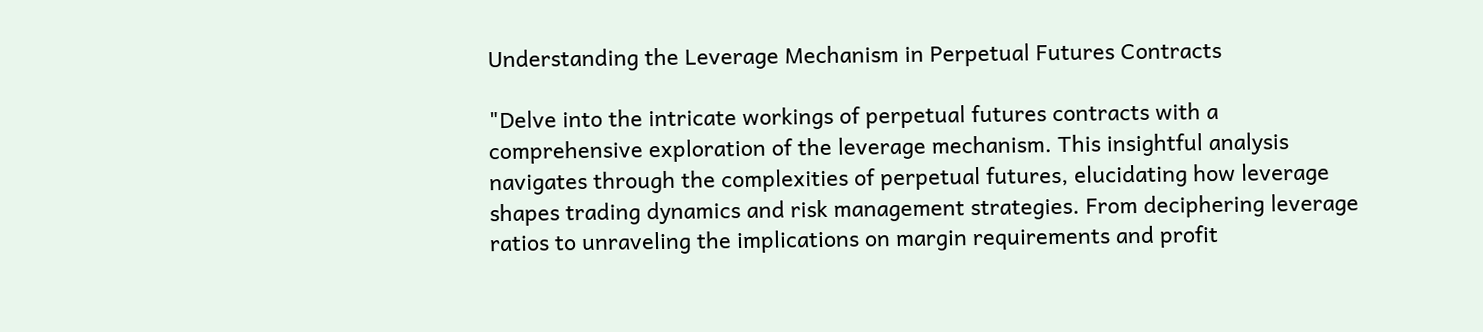Understanding the Leverage Mechanism in Perpetual Futures Contracts

"Delve into the intricate workings of perpetual futures contracts with a comprehensive exploration of the leverage mechanism. This insightful analysis navigates through the complexities of perpetual futures, elucidating how leverage shapes trading dynamics and risk management strategies. From deciphering leverage ratios to unraveling the implications on margin requirements and profit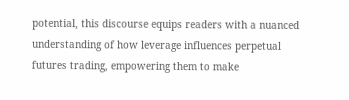potential, this discourse equips readers with a nuanced understanding of how leverage influences perpetual futures trading, empowering them to make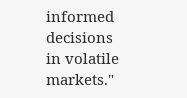informed decisions in volatile markets."